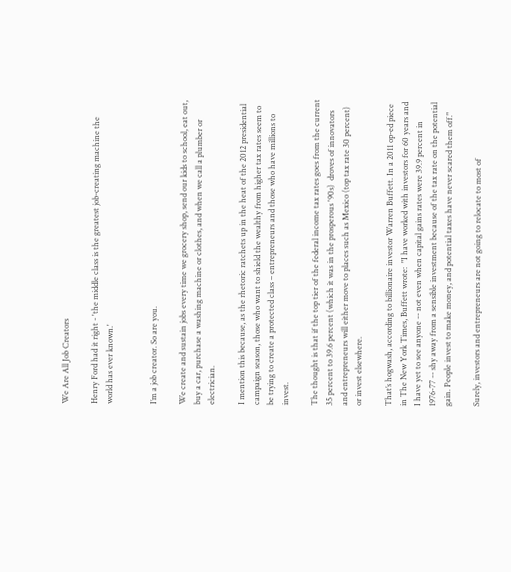We Are All Job Creators

Henry Ford had it right - 'the middle class is the greatest job-creating machine the world has ever known.'


I’m a job creator. So are you.

We create and sustain jobs every time we grocery shop, send our kids to school, eat out, buy a car, purchase a washing machine or clothes, and when we call a plumber or electrician.

I mention this because, as the rhetoric ratchets up in the heat of the 2012 presidential campaign season, those who want to shield the wealthy from higher tax rates seem to be trying to create a protected class – entrepreneurs and those who have millions to invest.

The thought is that if the top tier of the federal income tax rates goes from the current 35 percent to 39.6 percent (which it was in the prosperous '90s)  droves of innovators and entrepreneurs will either move to places such as Mexico (top tax rate 30 percent) or invest elsewhere.

That’s hogwash, according to billionaire investor Warren Buffett. In a 2011 op-ed piece in The New York Times, Buffett wrote:  "I have worked with investors for 60 years and I have yet to see anyone -- not even when capital gains rates were 39.9 percent in 1976-77 -- shy away from a sensible investment because of the tax rate on the potential gain. People invest to make money, and potential taxes have never scared them off."

Surely, investors and entrepreneurs are not going to relocate to most of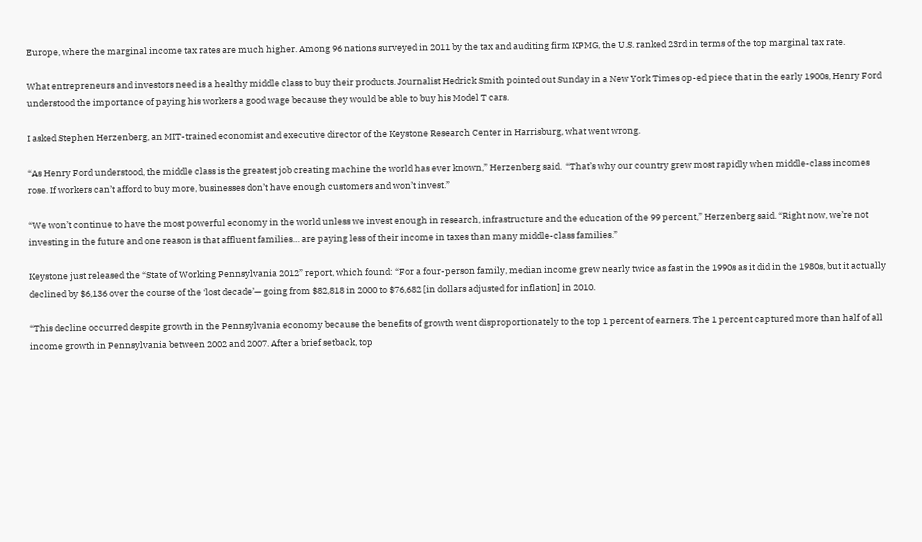Europe, where the marginal income tax rates are much higher. Among 96 nations surveyed in 2011 by the tax and auditing firm KPMG, the U.S. ranked 23rd in terms of the top marginal tax rate.

What entrepreneurs and investors need is a healthy middle class to buy their products. Journalist Hedrick Smith pointed out Sunday in a New York Times op-ed piece that in the early 1900s, Henry Ford understood the importance of paying his workers a good wage because they would be able to buy his Model T cars.

I asked Stephen Herzenberg, an MIT-trained economist and executive director of the Keystone Research Center in Harrisburg, what went wrong.

“As Henry Ford understood, the middle class is the greatest job creating machine the world has ever known,” Herzenberg said.  “That’s why our country grew most rapidly when middle-class incomes rose. If workers can’t afford to buy more, businesses don’t have enough customers and won’t invest.”

“We won’t continue to have the most powerful economy in the world unless we invest enough in research, infrastructure and the education of the 99 percent,” Herzenberg said. “Right now, we’re not investing in the future and one reason is that affluent families… are paying less of their income in taxes than many middle-class families.”

Keystone just released the “State of Working Pennsylvania 2012” report, which found: “For a four-person family, median income grew nearly twice as fast in the 1990s as it did in the 1980s, but it actually declined by $6,136 over the course of the ‘lost decade’— going from $82,818 in 2000 to $76,682 [in dollars adjusted for inflation] in 2010.

“This decline occurred despite growth in the Pennsylvania economy because the benefits of growth went disproportionately to the top 1 percent of earners. The 1 percent captured more than half of all income growth in Pennsylvania between 2002 and 2007. After a brief setback, top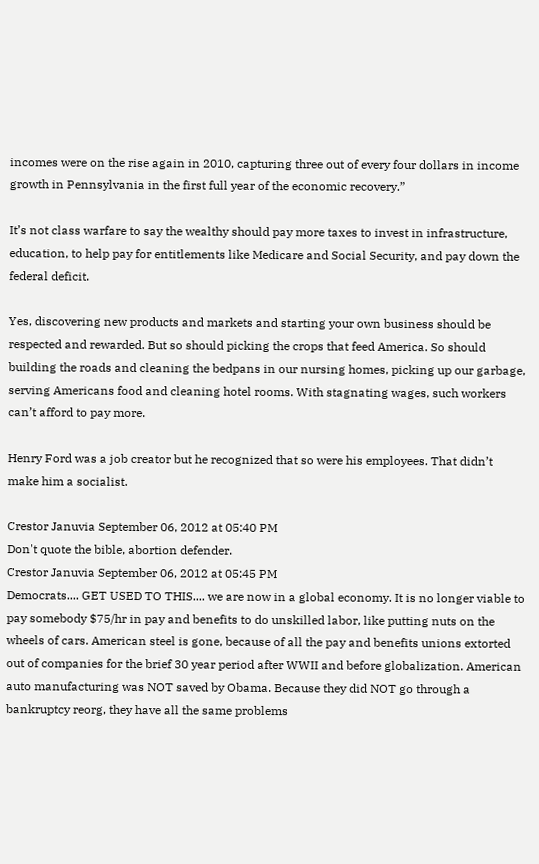incomes were on the rise again in 2010, capturing three out of every four dollars in income growth in Pennsylvania in the first full year of the economic recovery.”

It’s not class warfare to say the wealthy should pay more taxes to invest in infrastructure, education, to help pay for entitlements like Medicare and Social Security, and pay down the federal deficit.

Yes, discovering new products and markets and starting your own business should be respected and rewarded. But so should picking the crops that feed America. So should building the roads and cleaning the bedpans in our nursing homes, picking up our garbage, serving Americans food and cleaning hotel rooms. With stagnating wages, such workers can’t afford to pay more.

Henry Ford was a job creator but he recognized that so were his employees. That didn’t make him a socialist.

Crestor Januvia September 06, 2012 at 05:40 PM
Don't quote the bible, abortion defender.
Crestor Januvia September 06, 2012 at 05:45 PM
Democrats.... GET USED TO THIS.... we are now in a global economy. It is no longer viable to pay somebody $75/hr in pay and benefits to do unskilled labor, like putting nuts on the wheels of cars. American steel is gone, because of all the pay and benefits unions extorted out of companies for the brief 30 year period after WWII and before globalization. American auto manufacturing was NOT saved by Obama. Because they did NOT go through a bankruptcy reorg, they have all the same problems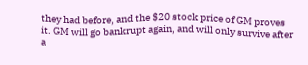they had before, and the $20 stock price of GM proves it. GM will go bankrupt again, and will only survive after a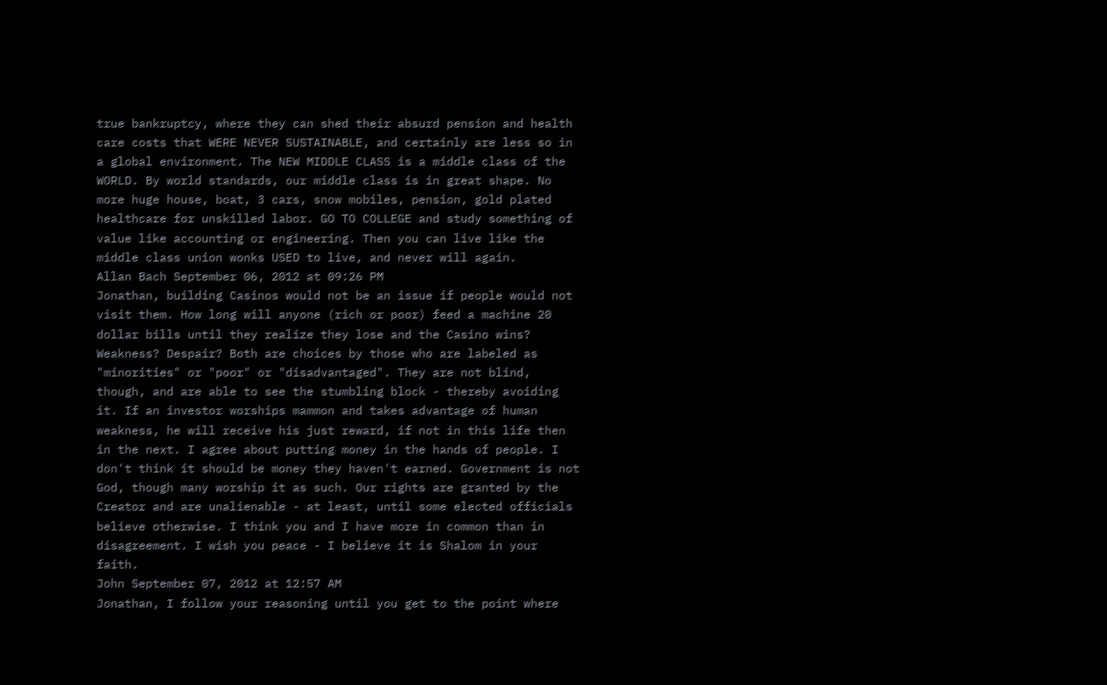true bankruptcy, where they can shed their absurd pension and health care costs that WERE NEVER SUSTAINABLE, and certainly are less so in a global environment. The NEW MIDDLE CLASS is a middle class of the WORLD. By world standards, our middle class is in great shape. No more huge house, boat, 3 cars, snow mobiles, pension, gold plated healthcare for unskilled labor. GO TO COLLEGE and study something of value like accounting or engineering. Then you can live like the middle class union wonks USED to live, and never will again.
Allan Bach September 06, 2012 at 09:26 PM
Jonathan, building Casinos would not be an issue if people would not visit them. How long will anyone (rich or poor) feed a machine 20 dollar bills until they realize they lose and the Casino wins? Weakness? Despair? Both are choices by those who are labeled as "minorities" or "poor" or "disadvantaged". They are not blind, though, and are able to see the stumbling block - thereby avoiding it. If an investor worships mammon and takes advantage of human weakness, he will receive his just reward, if not in this life then in the next. I agree about putting money in the hands of people. I don't think it should be money they haven't earned. Government is not God, though many worship it as such. Our rights are granted by the Creator and are unalienable - at least, until some elected officials believe otherwise. I think you and I have more in common than in disagreement. I wish you peace - I believe it is Shalom in your faith.
John September 07, 2012 at 12:57 AM
Jonathan, I follow your reasoning until you get to the point where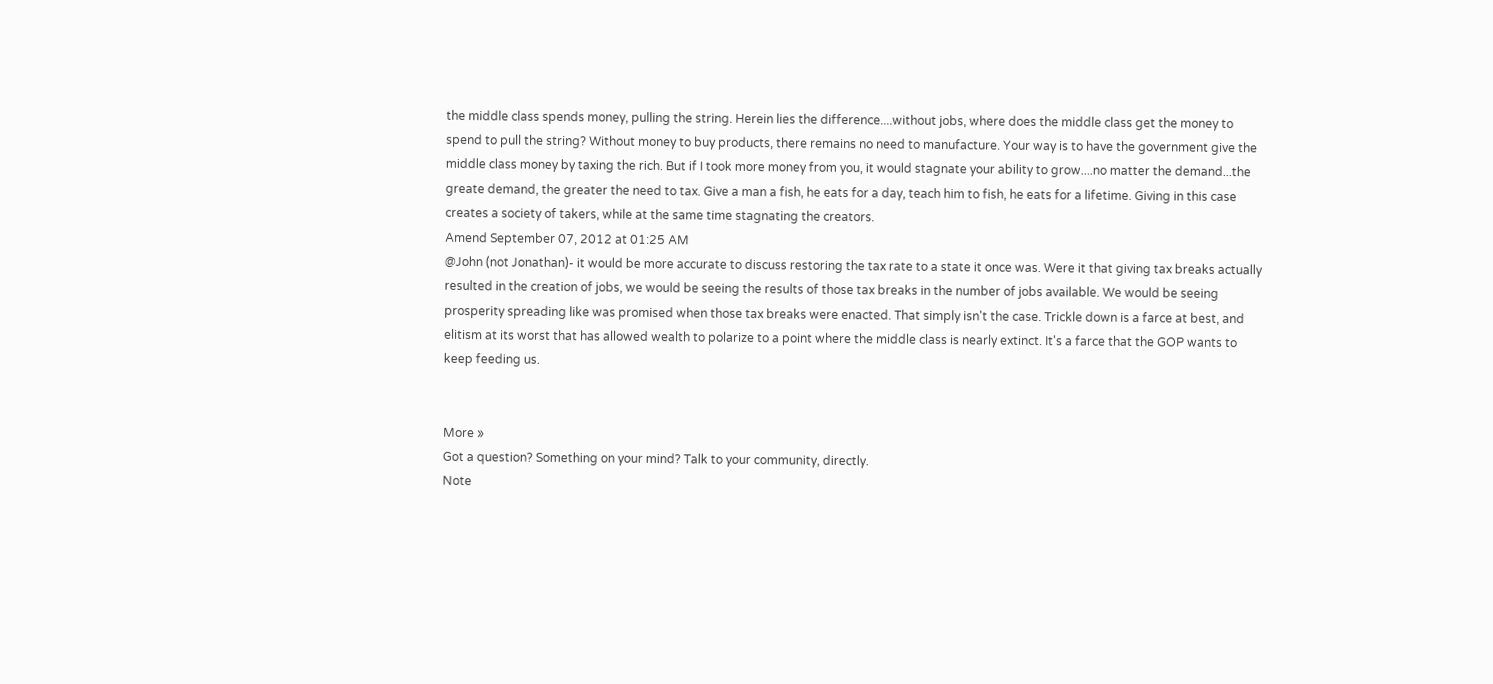the middle class spends money, pulling the string. Herein lies the difference....without jobs, where does the middle class get the money to spend to pull the string? Without money to buy products, there remains no need to manufacture. Your way is to have the government give the middle class money by taxing the rich. But if I took more money from you, it would stagnate your ability to grow....no matter the demand...the greate demand, the greater the need to tax. Give a man a fish, he eats for a day, teach him to fish, he eats for a lifetime. Giving in this case creates a society of takers, while at the same time stagnating the creators.
Amend September 07, 2012 at 01:25 AM
@John (not Jonathan)- it would be more accurate to discuss restoring the tax rate to a state it once was. Were it that giving tax breaks actually resulted in the creation of jobs, we would be seeing the results of those tax breaks in the number of jobs available. We would be seeing prosperity spreading like was promised when those tax breaks were enacted. That simply isn't the case. Trickle down is a farce at best, and elitism at its worst that has allowed wealth to polarize to a point where the middle class is nearly extinct. It's a farce that the GOP wants to keep feeding us.


More »
Got a question? Something on your mind? Talk to your community, directly.
Note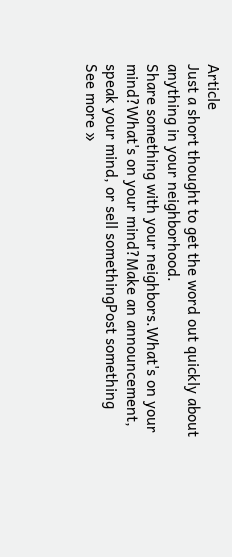Article
Just a short thought to get the word out quickly about anything in your neighborhood.
Share something with your neighbors.What's on your mind?What's on your mind?Make an announcement, speak your mind, or sell somethingPost something
See more »